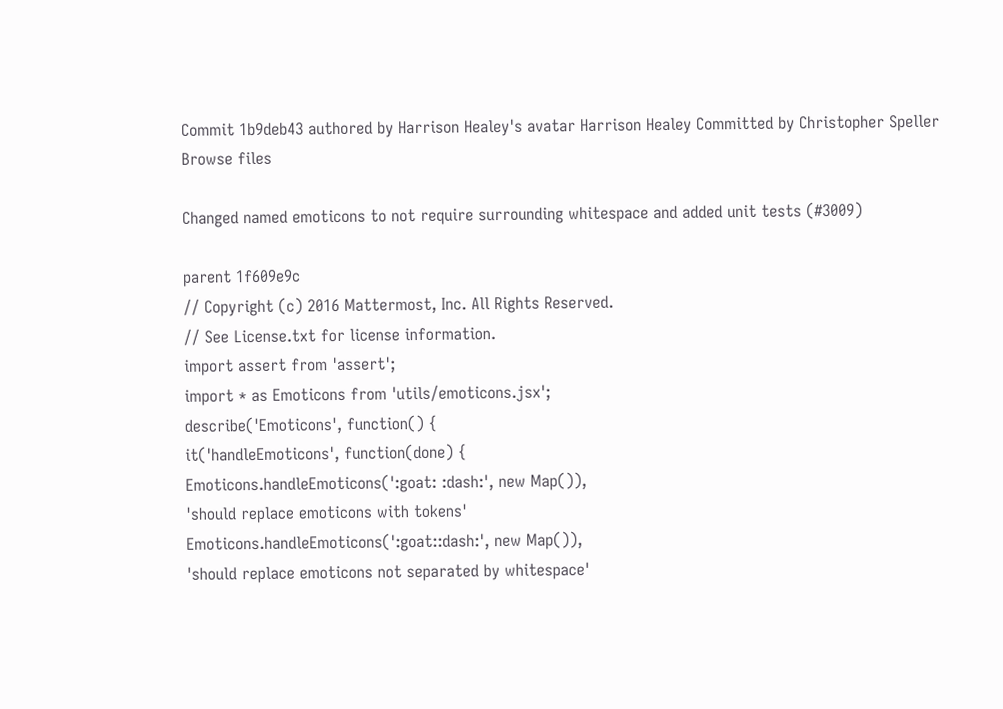Commit 1b9deb43 authored by Harrison Healey's avatar Harrison Healey Committed by Christopher Speller
Browse files

Changed named emoticons to not require surrounding whitespace and added unit tests (#3009)

parent 1f609e9c
// Copyright (c) 2016 Mattermost, Inc. All Rights Reserved.
// See License.txt for license information.
import assert from 'assert';
import * as Emoticons from 'utils/emoticons.jsx';
describe('Emoticons', function() {
it('handleEmoticons', function(done) {
Emoticons.handleEmoticons(':goat: :dash:', new Map()),
'should replace emoticons with tokens'
Emoticons.handleEmoticons(':goat::dash:', new Map()),
'should replace emoticons not separated by whitespace'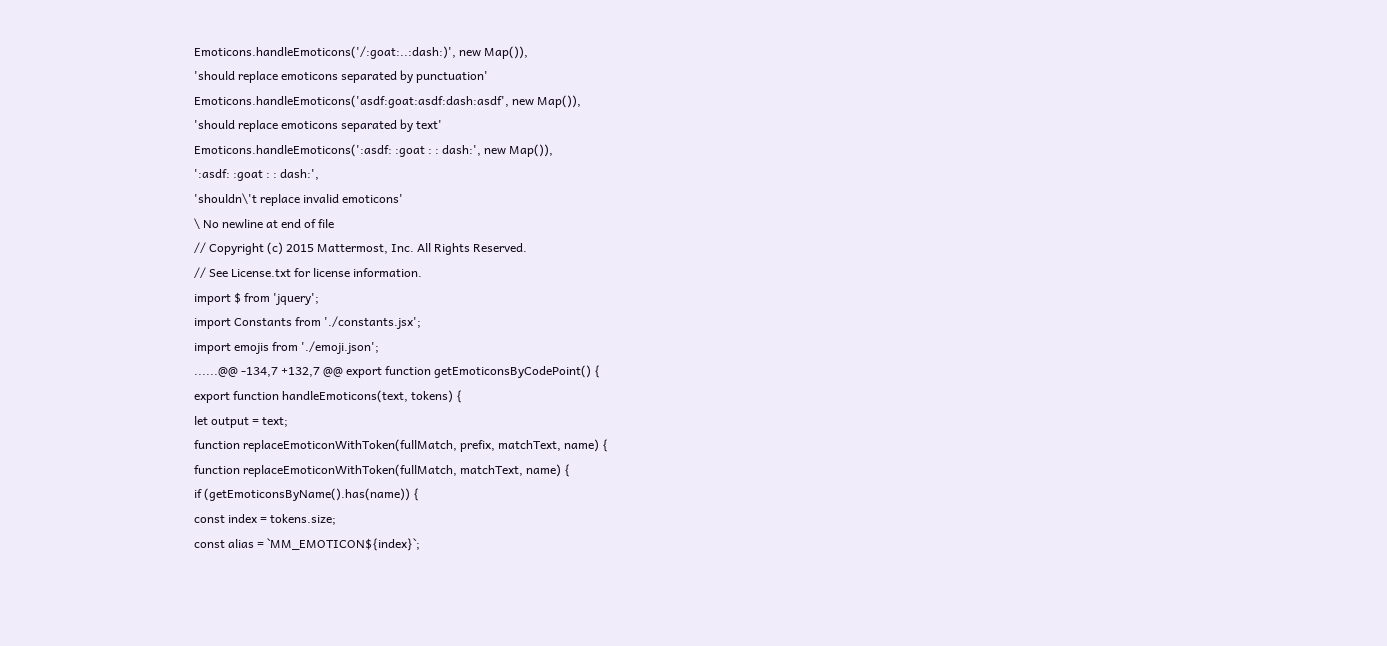Emoticons.handleEmoticons('/:goat:..:dash:)', new Map()),
'should replace emoticons separated by punctuation'
Emoticons.handleEmoticons('asdf:goat:asdf:dash:asdf', new Map()),
'should replace emoticons separated by text'
Emoticons.handleEmoticons(':asdf: :goat : : dash:', new Map()),
':asdf: :goat : : dash:',
'shouldn\'t replace invalid emoticons'
\ No newline at end of file
// Copyright (c) 2015 Mattermost, Inc. All Rights Reserved.
// See License.txt for license information.
import $ from 'jquery';
import Constants from './constants.jsx';
import emojis from './emoji.json';
......@@ -134,7 +132,7 @@ export function getEmoticonsByCodePoint() {
export function handleEmoticons(text, tokens) {
let output = text;
function replaceEmoticonWithToken(fullMatch, prefix, matchText, name) {
function replaceEmoticonWithToken(fullMatch, matchText, name) {
if (getEmoticonsByName().has(name)) {
const index = tokens.size;
const alias = `MM_EMOTICON${index}`;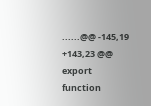......@@ -145,19 +143,23 @@ export function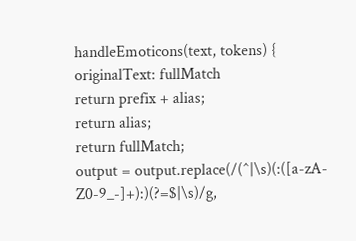handleEmoticons(text, tokens) {
originalText: fullMatch
return prefix + alias;
return alias;
return fullMatch;
output = output.replace(/(^|\s)(:([a-zA-Z0-9_-]+):)(?=$|\s)/g,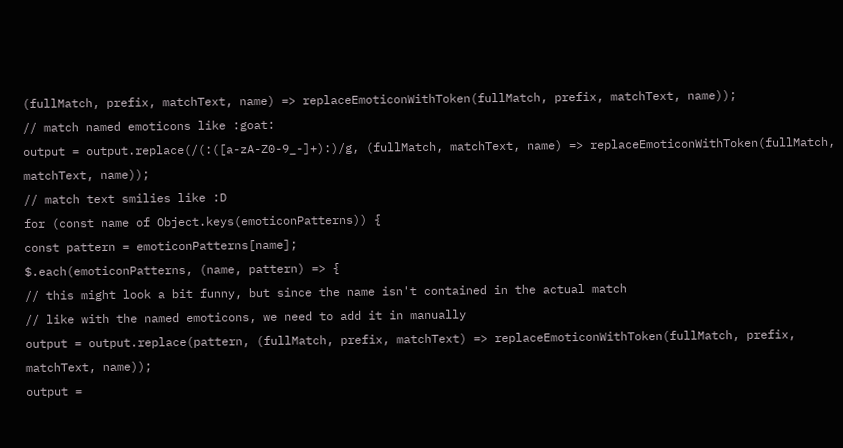(fullMatch, prefix, matchText, name) => replaceEmoticonWithToken(fullMatch, prefix, matchText, name));
// match named emoticons like :goat:
output = output.replace(/(:([a-zA-Z0-9_-]+):)/g, (fullMatch, matchText, name) => replaceEmoticonWithToken(fullMatch, matchText, name));
// match text smilies like :D
for (const name of Object.keys(emoticonPatterns)) {
const pattern = emoticonPatterns[name];
$.each(emoticonPatterns, (name, pattern) => {
// this might look a bit funny, but since the name isn't contained in the actual match
// like with the named emoticons, we need to add it in manually
output = output.replace(pattern, (fullMatch, prefix, matchText) => replaceEmoticonWithToken(fullMatch, prefix, matchText, name));
output =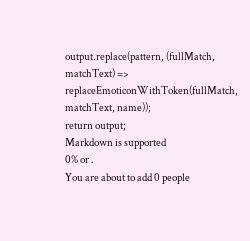output.replace(pattern, (fullMatch, matchText) => replaceEmoticonWithToken(fullMatch, matchText, name));
return output;
Markdown is supported
0% or .
You are about to add 0 people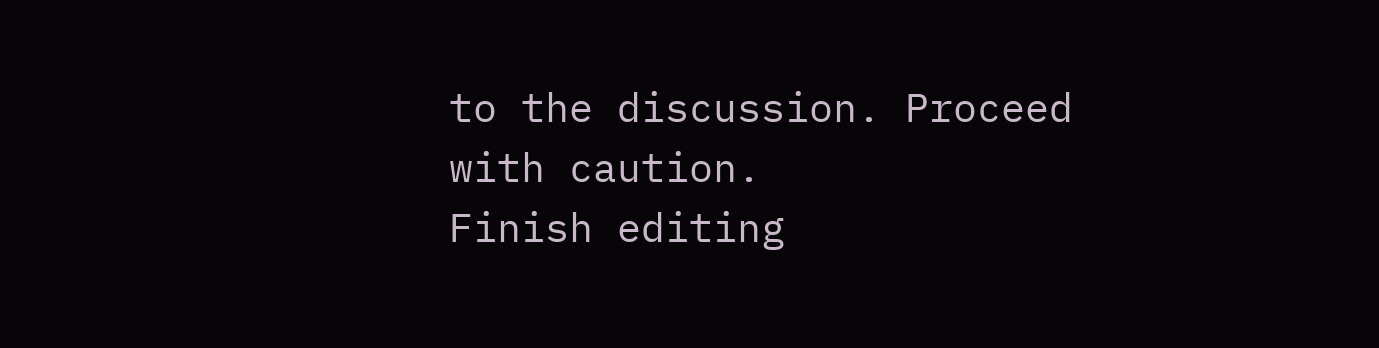to the discussion. Proceed with caution.
Finish editing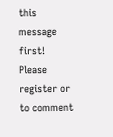this message first!
Please register or to comment